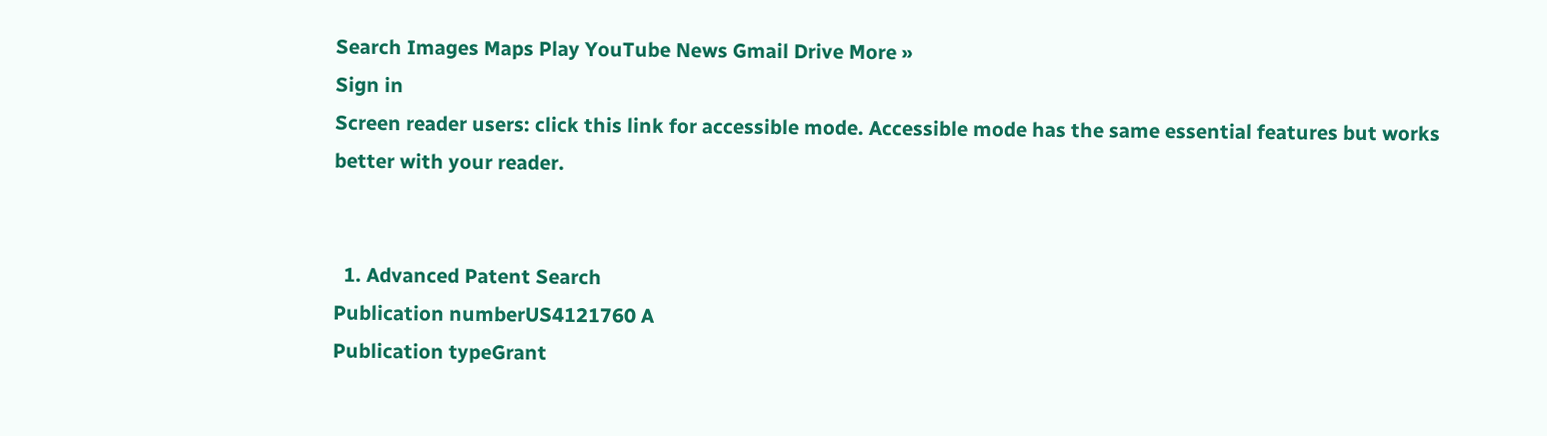Search Images Maps Play YouTube News Gmail Drive More »
Sign in
Screen reader users: click this link for accessible mode. Accessible mode has the same essential features but works better with your reader.


  1. Advanced Patent Search
Publication numberUS4121760 A
Publication typeGrant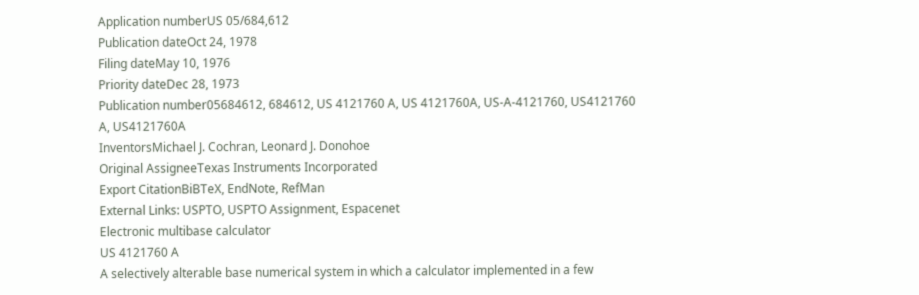Application numberUS 05/684,612
Publication dateOct 24, 1978
Filing dateMay 10, 1976
Priority dateDec 28, 1973
Publication number05684612, 684612, US 4121760 A, US 4121760A, US-A-4121760, US4121760 A, US4121760A
InventorsMichael J. Cochran, Leonard J. Donohoe
Original AssigneeTexas Instruments Incorporated
Export CitationBiBTeX, EndNote, RefMan
External Links: USPTO, USPTO Assignment, Espacenet
Electronic multibase calculator
US 4121760 A
A selectively alterable base numerical system in which a calculator implemented in a few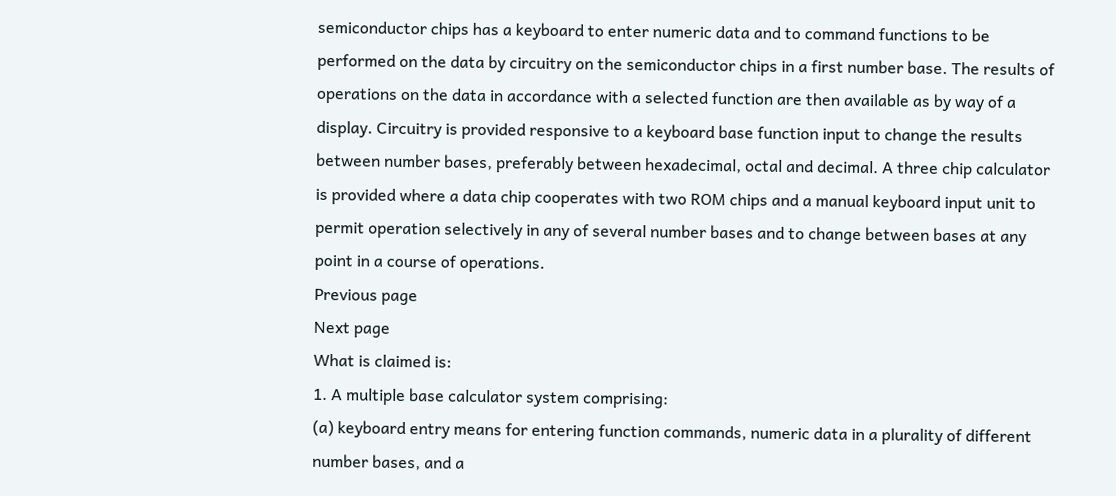semiconductor chips has a keyboard to enter numeric data and to command functions to be performed on the data by circuitry on the semiconductor chips in a first number base. The results of operations on the data in accordance with a selected function are then available as by way of a display. Circuitry is provided responsive to a keyboard base function input to change the results between number bases, preferably between hexadecimal, octal and decimal. A three chip calculator is provided where a data chip cooperates with two ROM chips and a manual keyboard input unit to permit operation selectively in any of several number bases and to change between bases at any point in a course of operations.
Previous page
Next page
What is claimed is:
1. A multiple base calculator system comprising:
(a) keyboard entry means for entering function commands, numeric data in a plurality of different number bases, and a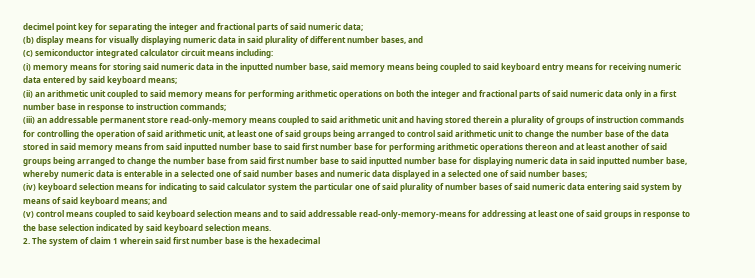decimel point key for separating the integer and fractional parts of said numeric data;
(b) display means for visually displaying numeric data in said plurality of different number bases, and
(c) semiconductor integrated calculator circuit means including:
(i) memory means for storing said numeric data in the inputted number base, said memory means being coupled to said keyboard entry means for receiving numeric data entered by said keyboard means;
(ii) an arithmetic unit coupled to said memory means for performing arithmetic operations on both the integer and fractional parts of said numeric data only in a first number base in response to instruction commands;
(iii) an addressable permanent store read-only-memory means coupled to said arithmetic unit and having stored therein a plurality of groups of instruction commands for controlling the operation of said arithmetic unit, at least one of said groups being arranged to control said arithmetic unit to change the number base of the data stored in said memory means from said inputted number base to said first number base for performing arithmetic operations thereon and at least another of said groups being arranged to change the number base from said first number base to said inputted number base for displaying numeric data in said inputted number base, whereby numeric data is enterable in a selected one of said number bases and numeric data displayed in a selected one of said number bases;
(iv) keyboard selection means for indicating to said calculator system the particular one of said plurality of number bases of said numeric data entering said system by means of said keyboard means; and
(v) control means coupled to said keyboard selection means and to said addressable read-only-memory-means for addressing at least one of said groups in response to the base selection indicated by said keyboard selection means.
2. The system of claim 1 wherein said first number base is the hexadecimal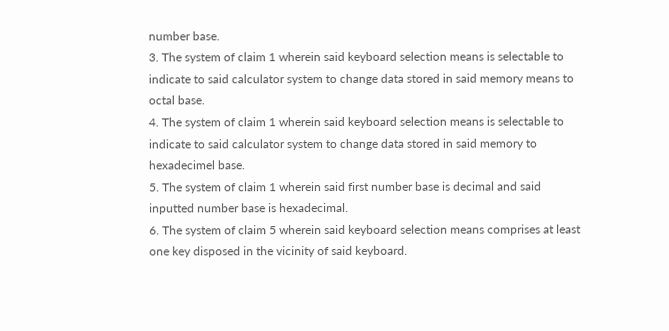number base.
3. The system of claim 1 wherein said keyboard selection means is selectable to indicate to said calculator system to change data stored in said memory means to octal base.
4. The system of claim 1 wherein said keyboard selection means is selectable to indicate to said calculator system to change data stored in said memory to hexadecimel base.
5. The system of claim 1 wherein said first number base is decimal and said inputted number base is hexadecimal.
6. The system of claim 5 wherein said keyboard selection means comprises at least one key disposed in the vicinity of said keyboard.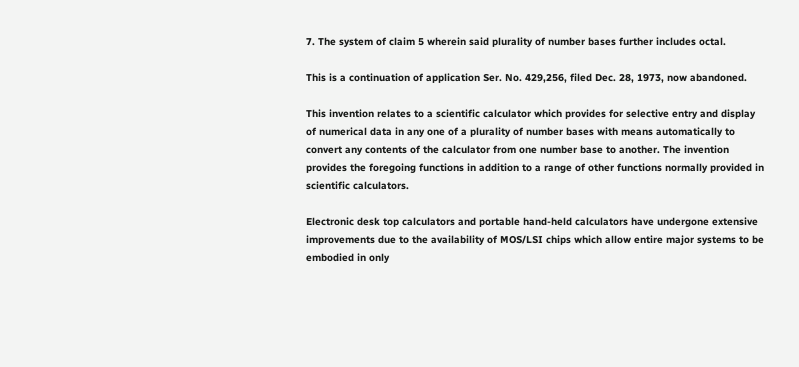7. The system of claim 5 wherein said plurality of number bases further includes octal.

This is a continuation of application Ser. No. 429,256, filed Dec. 28, 1973, now abandoned.

This invention relates to a scientific calculator which provides for selective entry and display of numerical data in any one of a plurality of number bases with means automatically to convert any contents of the calculator from one number base to another. The invention provides the foregoing functions in addition to a range of other functions normally provided in scientific calculators.

Electronic desk top calculators and portable hand-held calculators have undergone extensive improvements due to the availability of MOS/LSI chips which allow entire major systems to be embodied in only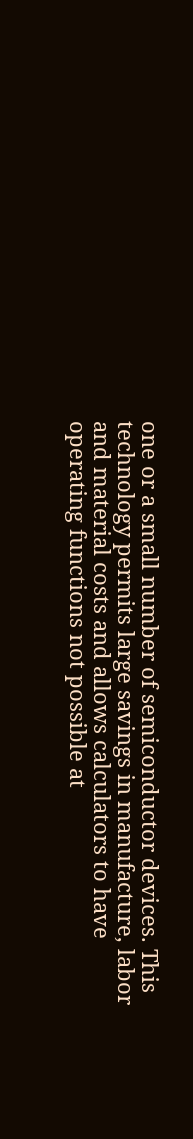one or a small number of semiconductor devices. This technology permits large savings in manufacture, labor and material costs and allows calculators to have operating functions not possible at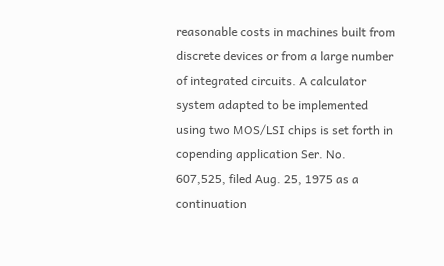reasonable costs in machines built from discrete devices or from a large number of integrated circuits. A calculator system adapted to be implemented using two MOS/LSI chips is set forth in copending application Ser. No. 607,525, filed Aug. 25, 1975 as a continuation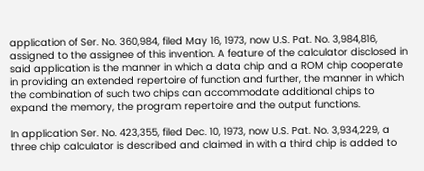application of Ser. No. 360,984, filed May 16, 1973, now U.S. Pat. No. 3,984,816, assigned to the assignee of this invention. A feature of the calculator disclosed in said application is the manner in which a data chip and a ROM chip cooperate in providing an extended repertoire of function and further, the manner in which the combination of such two chips can accommodate additional chips to expand the memory, the program repertoire and the output functions.

In application Ser. No. 423,355, filed Dec. 10, 1973, now U.S. Pat. No. 3,934,229, a three chip calculator is described and claimed in with a third chip is added to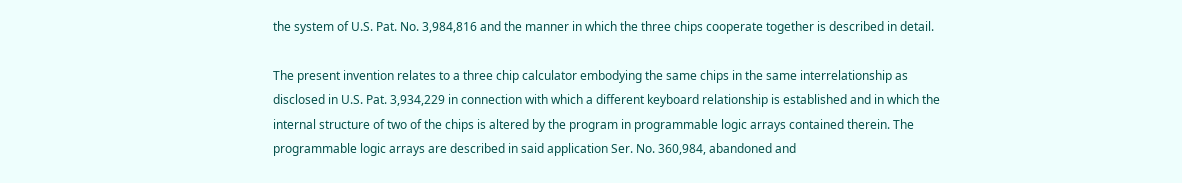the system of U.S. Pat. No. 3,984,816 and the manner in which the three chips cooperate together is described in detail.

The present invention relates to a three chip calculator embodying the same chips in the same interrelationship as disclosed in U.S. Pat. 3,934,229 in connection with which a different keyboard relationship is established and in which the internal structure of two of the chips is altered by the program in programmable logic arrays contained therein. The programmable logic arrays are described in said application Ser. No. 360,984, abandoned and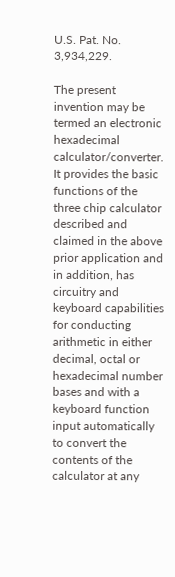U.S. Pat. No. 3,934,229.

The present invention may be termed an electronic hexadecimal calculator/converter. It provides the basic functions of the three chip calculator described and claimed in the above prior application and in addition, has circuitry and keyboard capabilities for conducting arithmetic in either decimal, octal or hexadecimal number bases and with a keyboard function input automatically to convert the contents of the calculator at any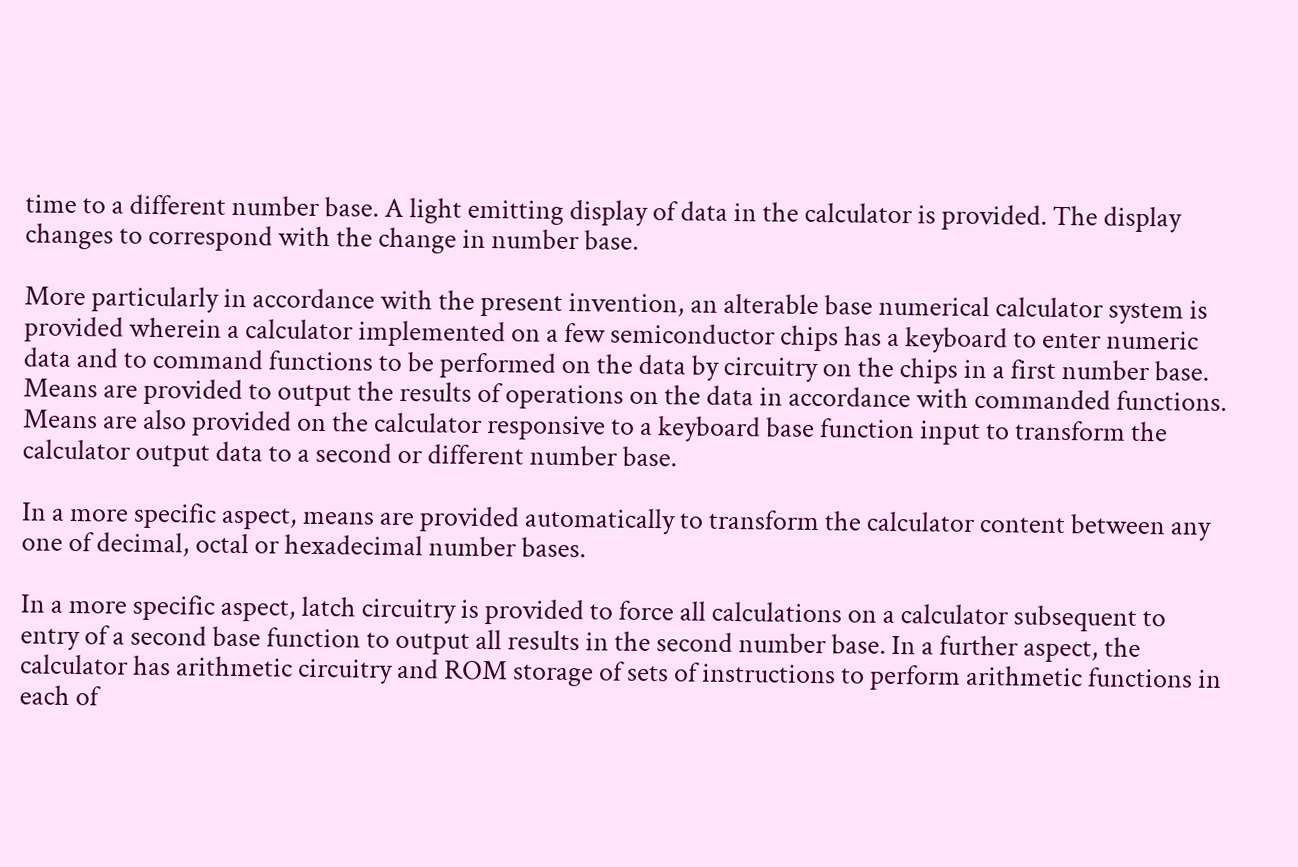time to a different number base. A light emitting display of data in the calculator is provided. The display changes to correspond with the change in number base.

More particularly in accordance with the present invention, an alterable base numerical calculator system is provided wherein a calculator implemented on a few semiconductor chips has a keyboard to enter numeric data and to command functions to be performed on the data by circuitry on the chips in a first number base. Means are provided to output the results of operations on the data in accordance with commanded functions. Means are also provided on the calculator responsive to a keyboard base function input to transform the calculator output data to a second or different number base.

In a more specific aspect, means are provided automatically to transform the calculator content between any one of decimal, octal or hexadecimal number bases.

In a more specific aspect, latch circuitry is provided to force all calculations on a calculator subsequent to entry of a second base function to output all results in the second number base. In a further aspect, the calculator has arithmetic circuitry and ROM storage of sets of instructions to perform arithmetic functions in each of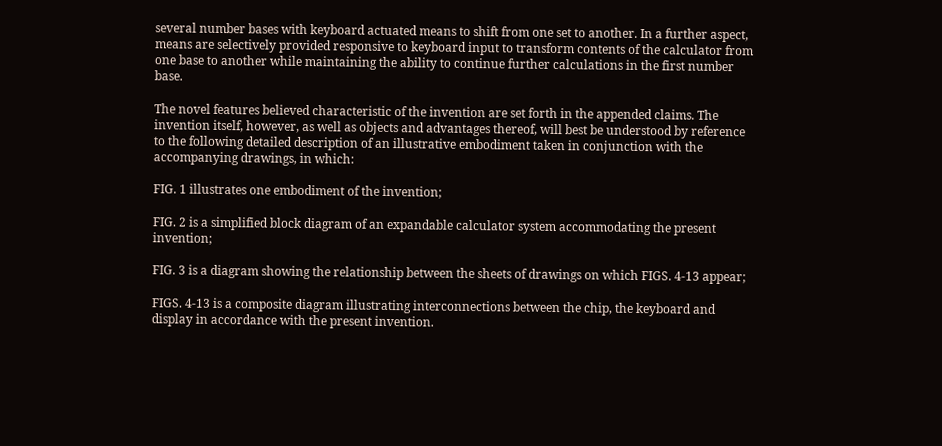several number bases with keyboard actuated means to shift from one set to another. In a further aspect, means are selectively provided responsive to keyboard input to transform contents of the calculator from one base to another while maintaining the ability to continue further calculations in the first number base.

The novel features believed characteristic of the invention are set forth in the appended claims. The invention itself, however, as well as objects and advantages thereof, will best be understood by reference to the following detailed description of an illustrative embodiment taken in conjunction with the accompanying drawings, in which:

FIG. 1 illustrates one embodiment of the invention;

FIG. 2 is a simplified block diagram of an expandable calculator system accommodating the present invention;

FIG. 3 is a diagram showing the relationship between the sheets of drawings on which FIGS. 4-13 appear;

FIGS. 4-13 is a composite diagram illustrating interconnections between the chip, the keyboard and display in accordance with the present invention.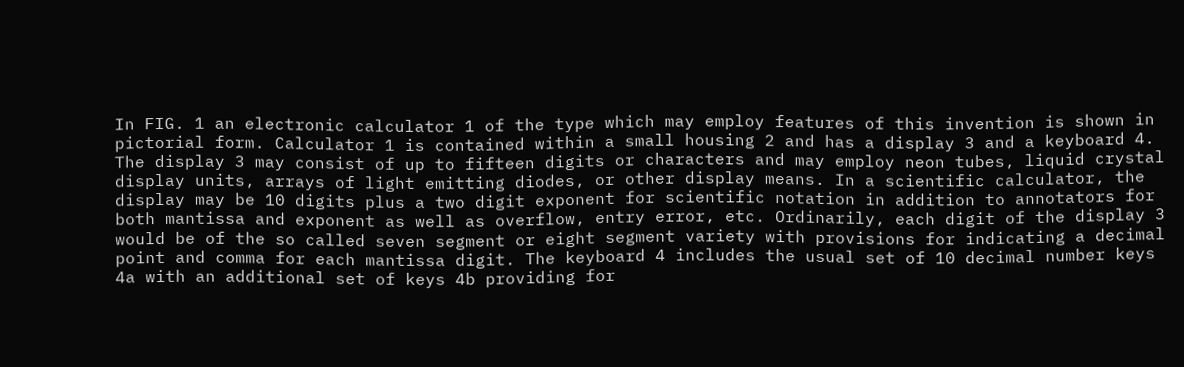In FIG. 1 an electronic calculator 1 of the type which may employ features of this invention is shown in pictorial form. Calculator 1 is contained within a small housing 2 and has a display 3 and a keyboard 4. The display 3 may consist of up to fifteen digits or characters and may employ neon tubes, liquid crystal display units, arrays of light emitting diodes, or other display means. In a scientific calculator, the display may be 10 digits plus a two digit exponent for scientific notation in addition to annotators for both mantissa and exponent as well as overflow, entry error, etc. Ordinarily, each digit of the display 3 would be of the so called seven segment or eight segment variety with provisions for indicating a decimal point and comma for each mantissa digit. The keyboard 4 includes the usual set of 10 decimal number keys 4a with an additional set of keys 4b providing for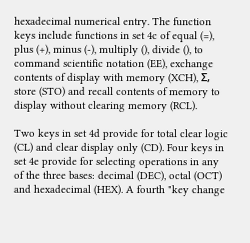hexadecimal numerical entry. The function keys include functions in set 4c of equal (=), plus (+), minus (-), multiply (), divide (), to command scientific notation (EE), exchange contents of display with memory (XCH), Σ, store (STO) and recall contents of memory to display without clearing memory (RCL).

Two keys in set 4d provide for total clear logic (CL) and clear display only (CD). Four keys in set 4e provide for selecting operations in any of the three bases: decimal (DEC), octal (OCT) and hexadecimal (HEX). A fourth "key change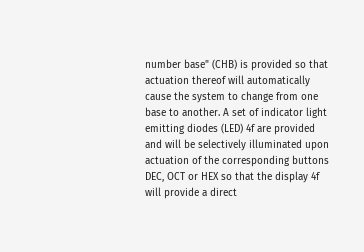number base" (CHB) is provided so that actuation thereof will automatically cause the system to change from one base to another. A set of indicator light emitting diodes (LED) 4f are provided and will be selectively illuminated upon actuation of the corresponding buttons DEC, OCT or HEX so that the display 4f will provide a direct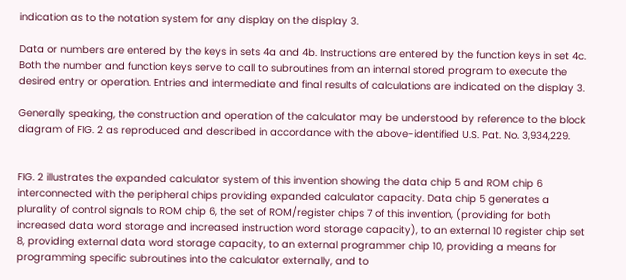indication as to the notation system for any display on the display 3.

Data or numbers are entered by the keys in sets 4a and 4b. Instructions are entered by the function keys in set 4c. Both the number and function keys serve to call to subroutines from an internal stored program to execute the desired entry or operation. Entries and intermediate and final results of calculations are indicated on the display 3.

Generally speaking, the construction and operation of the calculator may be understood by reference to the block diagram of FIG. 2 as reproduced and described in accordance with the above-identified U.S. Pat. No. 3,934,229.


FIG. 2 illustrates the expanded calculator system of this invention showing the data chip 5 and ROM chip 6 interconnected with the peripheral chips providing expanded calculator capacity. Data chip 5 generates a plurality of control signals to ROM chip 6, the set of ROM/register chips 7 of this invention, (providing for both increased data word storage and increased instruction word storage capacity), to an external 10 register chip set 8, providing external data word storage capacity, to an external programmer chip 10, providing a means for programming specific subroutines into the calculator externally, and to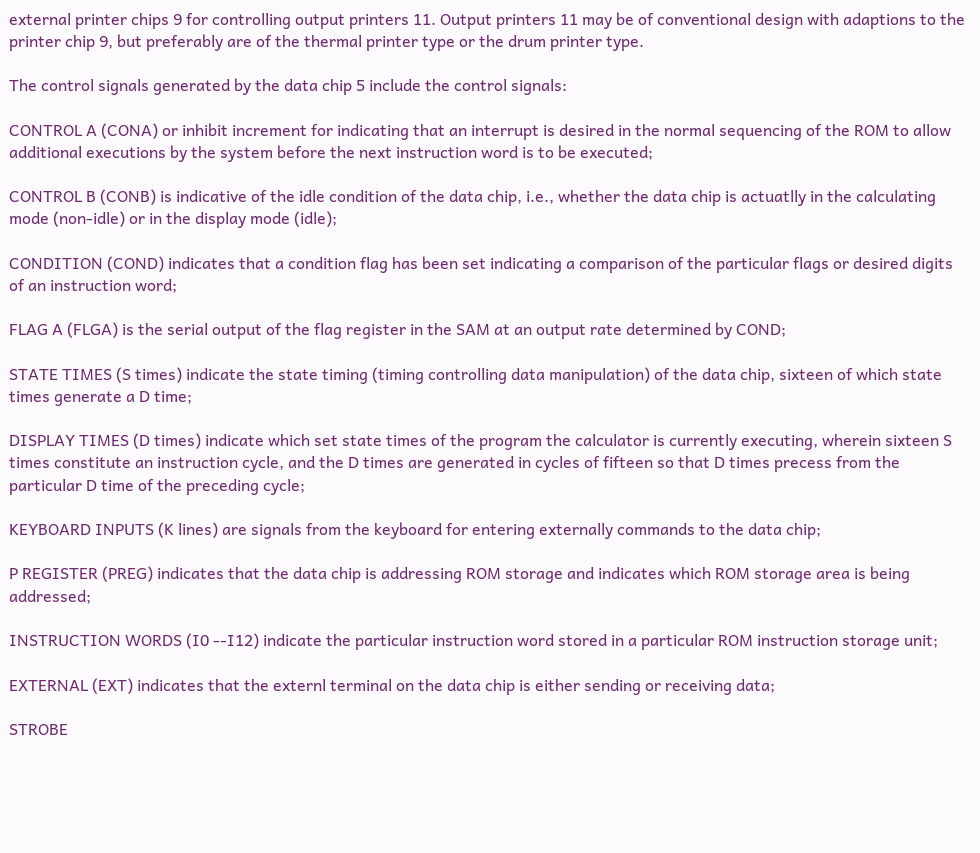external printer chips 9 for controlling output printers 11. Output printers 11 may be of conventional design with adaptions to the printer chip 9, but preferably are of the thermal printer type or the drum printer type.

The control signals generated by the data chip 5 include the control signals:

CONTROL A (CONA) or inhibit increment for indicating that an interrupt is desired in the normal sequencing of the ROM to allow additional executions by the system before the next instruction word is to be executed;

CONTROL B (CONB) is indicative of the idle condition of the data chip, i.e., whether the data chip is actuatlly in the calculating mode (non-idle) or in the display mode (idle);

CONDITION (COND) indicates that a condition flag has been set indicating a comparison of the particular flags or desired digits of an instruction word;

FLAG A (FLGA) is the serial output of the flag register in the SAM at an output rate determined by COND;

STATE TIMES (S times) indicate the state timing (timing controlling data manipulation) of the data chip, sixteen of which state times generate a D time;

DISPLAY TIMES (D times) indicate which set state times of the program the calculator is currently executing, wherein sixteen S times constitute an instruction cycle, and the D times are generated in cycles of fifteen so that D times precess from the particular D time of the preceding cycle;

KEYBOARD INPUTS (K lines) are signals from the keyboard for entering externally commands to the data chip;

P REGISTER (PREG) indicates that the data chip is addressing ROM storage and indicates which ROM storage area is being addressed;

INSTRUCTION WORDS (I0 --I12) indicate the particular instruction word stored in a particular ROM instruction storage unit;

EXTERNAL (EXT) indicates that the externl terminal on the data chip is either sending or receiving data;

STROBE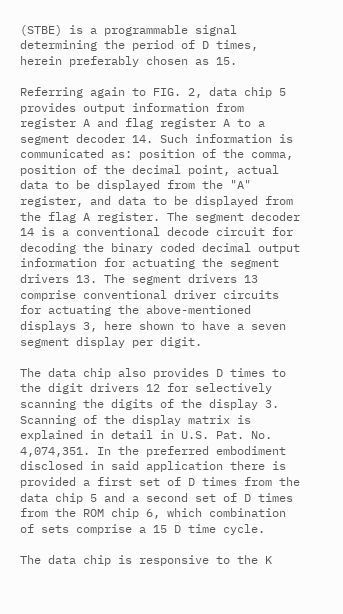(STBE) is a programmable signal determining the period of D times, herein preferably chosen as 15.

Referring again to FIG. 2, data chip 5 provides output information from register A and flag register A to a segment decoder 14. Such information is communicated as: position of the comma, position of the decimal point, actual data to be displayed from the "A" register, and data to be displayed from the flag A register. The segment decoder 14 is a conventional decode circuit for decoding the binary coded decimal output information for actuating the segment drivers 13. The segment drivers 13 comprise conventional driver circuits for actuating the above-mentioned displays 3, here shown to have a seven segment display per digit.

The data chip also provides D times to the digit drivers 12 for selectively scanning the digits of the display 3. Scanning of the display matrix is explained in detail in U.S. Pat. No. 4,074,351. In the preferred embodiment disclosed in said application there is provided a first set of D times from the data chip 5 and a second set of D times from the ROM chip 6, which combination of sets comprise a 15 D time cycle.

The data chip is responsive to the K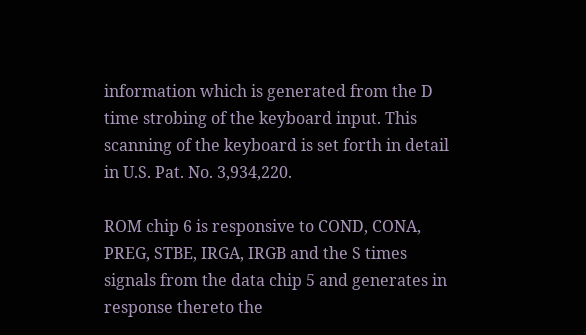information which is generated from the D time strobing of the keyboard input. This scanning of the keyboard is set forth in detail in U.S. Pat. No. 3,934,220.

ROM chip 6 is responsive to COND, CONA, PREG, STBE, IRGA, IRGB and the S times signals from the data chip 5 and generates in response thereto the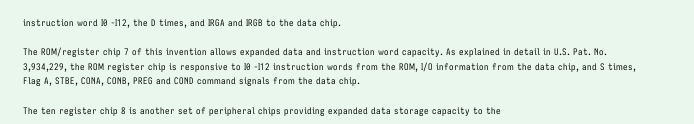instruction word I0 -I12, the D times, and IRGA and IRGB to the data chip.

The ROM/register chip 7 of this invention allows expanded data and instruction word capacity. As explained in detail in U.S. Pat. No. 3,934,229, the ROM register chip is responsive to I0 -I12 instruction words from the ROM, I/O information from the data chip, and S times, Flag A, STBE, CONA, CONB, PREG and COND command signals from the data chip.

The ten register chip 8 is another set of peripheral chips providing expanded data storage capacity to the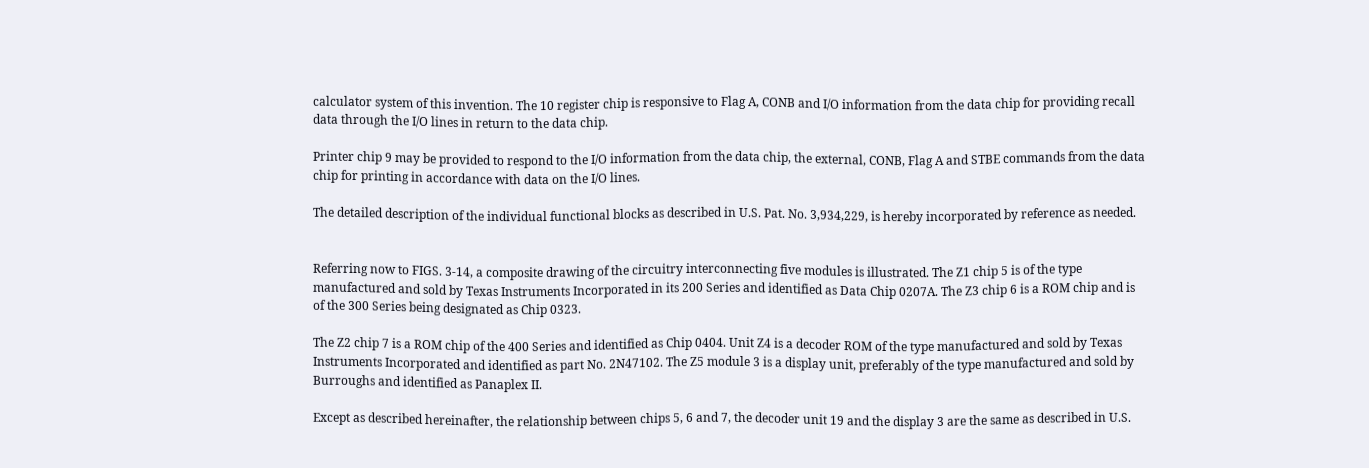calculator system of this invention. The 10 register chip is responsive to Flag A, CONB and I/O information from the data chip for providing recall data through the I/O lines in return to the data chip.

Printer chip 9 may be provided to respond to the I/O information from the data chip, the external, CONB, Flag A and STBE commands from the data chip for printing in accordance with data on the I/O lines.

The detailed description of the individual functional blocks as described in U.S. Pat. No. 3,934,229, is hereby incorporated by reference as needed.


Referring now to FIGS. 3-14, a composite drawing of the circuitry interconnecting five modules is illustrated. The Z1 chip 5 is of the type manufactured and sold by Texas Instruments Incorporated in its 200 Series and identified as Data Chip 0207A. The Z3 chip 6 is a ROM chip and is of the 300 Series being designated as Chip 0323.

The Z2 chip 7 is a ROM chip of the 400 Series and identified as Chip 0404. Unit Z4 is a decoder ROM of the type manufactured and sold by Texas Instruments Incorporated and identified as part No. 2N47102. The Z5 module 3 is a display unit, preferably of the type manufactured and sold by Burroughs and identified as Panaplex II.

Except as described hereinafter, the relationship between chips 5, 6 and 7, the decoder unit 19 and the display 3 are the same as described in U.S.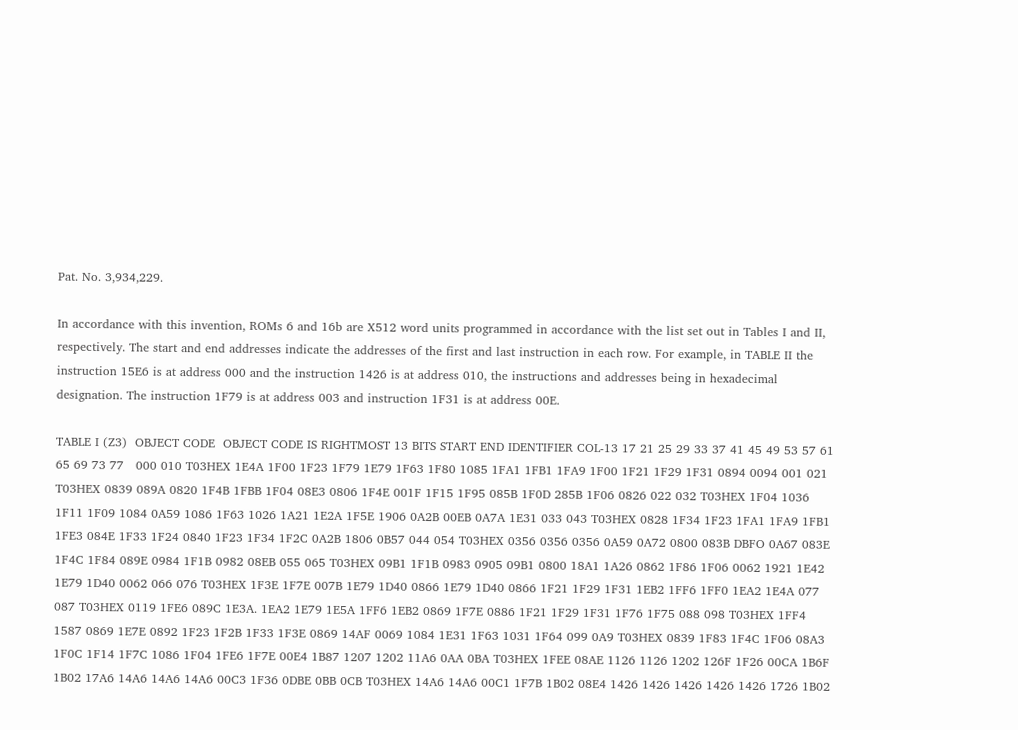Pat. No. 3,934,229.

In accordance with this invention, ROMs 6 and 16b are X512 word units programmed in accordance with the list set out in Tables I and II, respectively. The start and end addresses indicate the addresses of the first and last instruction in each row. For example, in TABLE II the instruction 15E6 is at address 000 and the instruction 1426 is at address 010, the instructions and addresses being in hexadecimal designation. The instruction 1F79 is at address 003 and instruction 1F31 is at address 00E.

TABLE I (Z3)  OBJECT CODE  OBJECT CODE IS RIGHTMOST 13 BITS START END IDENTIFIER COL-13 17 21 25 29 33 37 41 45 49 53 57 61 65 69 73 77   000 010 T03HEX 1E4A 1F00 1F23 1F79 1E79 1F63 1F80 1085 1FA1 1FB1 1FA9 1F00 1F21 1F29 1F31 0894 0094 001 021 T03HEX 0839 089A 0820 1F4B 1FBB 1F04 08E3 0806 1F4E 001F 1F15 1F95 085B 1F0D 285B 1F06 0826 022 032 T03HEX 1F04 1036 1F11 1F09 1084 0A59 1086 1F63 1026 1A21 1E2A 1F5E 1906 0A2B 00EB 0A7A 1E31 033 043 T03HEX 0828 1F34 1F23 1FA1 1FA9 1FB1 1FE3 084E 1F33 1F24 0840 1F23 1F34 1F2C 0A2B 1806 0B57 044 054 T03HEX 0356 0356 0356 0A59 0A72 0800 083B DBFO 0A67 083E 1F4C 1F84 089E 0984 1F1B 0982 08EB 055 065 T03HEX 09B1 1F1B 0983 0905 09B1 0800 18A1 1A26 0862 1F86 1F06 0062 1921 1E42 1E79 1D40 0062 066 076 T03HEX 1F3E 1F7E 007B 1E79 1D40 0866 1E79 1D40 0866 1F21 1F29 1F31 1EB2 1FF6 1FF0 1EA2 1E4A 077 087 T03HEX 0119 1FE6 089C 1E3A. 1EA2 1E79 1E5A 1FF6 1EB2 0869 1F7E 0886 1F21 1F29 1F31 1F76 1F75 088 098 T03HEX 1FF4 1587 0869 1E7E 0892 1F23 1F2B 1F33 1F3E 0869 14AF 0069 1084 1E31 1F63 1031 1F64 099 0A9 T03HEX 0839 1F83 1F4C 1F06 08A3 1F0C 1F14 1F7C 1086 1F04 1FE6 1F7E 00E4 1B87 1207 1202 11A6 0AA 0BA T03HEX 1FEE 08AE 1126 1126 1202 126F 1F26 00CA 1B6F 1B02 17A6 14A6 14A6 14A6 00C3 1F36 0DBE 0BB 0CB T03HEX 14A6 14A6 00C1 1F7B 1B02 08E4 1426 1426 1426 1426 1426 1726 1B02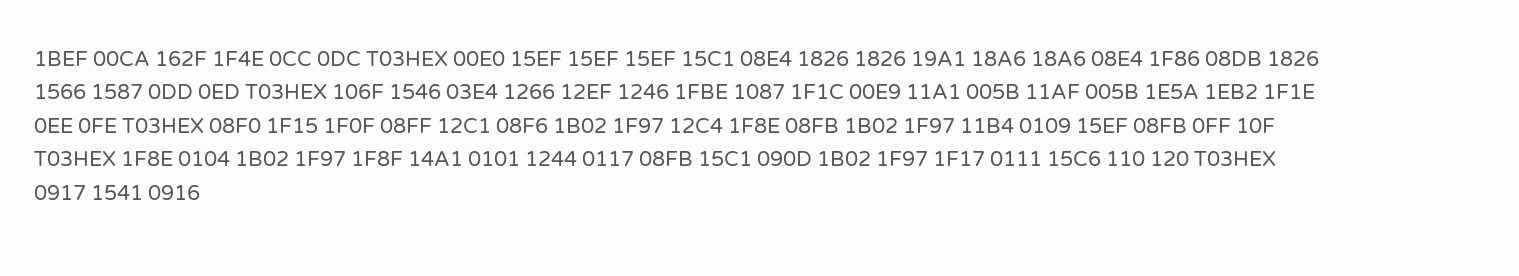1BEF 00CA 162F 1F4E 0CC 0DC T03HEX 00E0 15EF 15EF 15EF 15C1 08E4 1826 1826 19A1 18A6 18A6 08E4 1F86 08DB 1826 1566 1587 0DD 0ED T03HEX 106F 1546 03E4 1266 12EF 1246 1FBE 1087 1F1C 00E9 11A1 005B 11AF 005B 1E5A 1EB2 1F1E 0EE 0FE T03HEX 08F0 1F15 1F0F 08FF 12C1 08F6 1B02 1F97 12C4 1F8E 08FB 1B02 1F97 11B4 0109 15EF 08FB 0FF 10F T03HEX 1F8E 0104 1B02 1F97 1F8F 14A1 0101 1244 0117 08FB 15C1 090D 1B02 1F97 1F17 0111 15C6 110 120 T03HEX 0917 1541 0916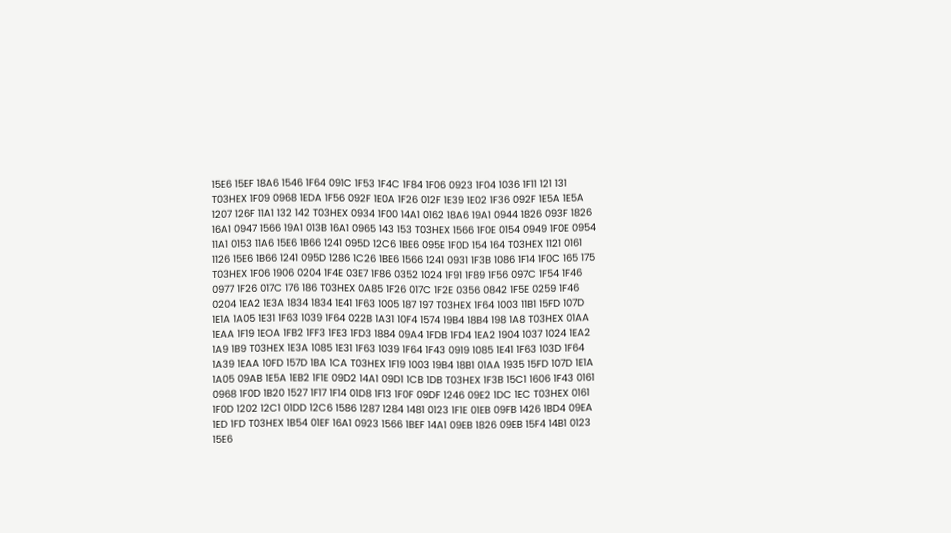15E6 15EF 18A6 1546 1F64 091C 1F53 1F4C 1F84 1F06 0923 1F04 1036 1F11 121 131 T03HEX 1F09 0968 1EDA 1F56 092F 1E0A 1F26 012F 1E39 1E02 1F36 092F 1E5A 1E5A 1207 126F 11A1 132 142 T03HEX 0934 1F00 14A1 0162 18A6 19A1 0944 1826 093F 1826 16A1 0947 1566 19A1 013B 16A1 0965 143 153 T03HEX 1566 1F0E 0154 0949 1F0E 0954 11A1 0153 11A6 15E6 1B66 1241 095D 12C6 1BE6 095E 1F0D 154 164 T03HEX 1121 0161 1126 15E6 1B66 1241 095D 1286 1C26 1BE6 1566 1241 0931 1F3B 1086 1F14 1F0C 165 175 T03HEX 1F06 1906 0204 1F4E 03E7 1F86 0352 1024 1F91 1F89 1F56 097C 1F54 1F46 0977 1F26 017C 176 186 T03HEX 0A85 1F26 017C 1F2E 0356 0842 1F5E 0259 1F46 0204 1EA2 1E3A 1834 1834 1E41 1F63 1005 187 197 T03HEX 1F64 1003 11B1 15FD 107D 1E1A 1A05 1E31 1F63 1039 1F64 022B 1A31 10F4 1574 19B4 18B4 198 1A8 T03HEX 01AA 1EAA 1F19 1EOA 1FB2 1FF3 1FE3 1FD3 1884 09A4 1FDB 1FD4 1EA2 1904 1037 1024 1EA2 1A9 1B9 T03HEX 1E3A 1085 1E31 1F63 1039 1F64 1F43 0919 1085 1E41 1F63 103D 1F64 1A39 1EAA 10FD 157D 1BA 1CA T03HEX 1F19 1003 19B4 18B1 01AA 1935 15FD 107D 1E1A 1A05 09AB 1E5A 1EB2 1F1E 09D2 14A1 09D1 1CB 1DB T03HEX 1F3B 15C1 1606 1F43 0161 0968 1F0D 1B20 1527 1F17 1F14 01D8 1F13 1F0F 09DF 1246 09E2 1DC 1EC T03HEX 0161 1F0D 1202 12C1 01DD 12C6 1586 1287 1284 1481 0123 1F1E 01EB 09FB 1426 1BD4 09EA 1ED 1FD T03HEX 1B54 01EF 16A1 0923 1566 1BEF 14A1 09EB 1826 09EB 15F4 14B1 0123 15E6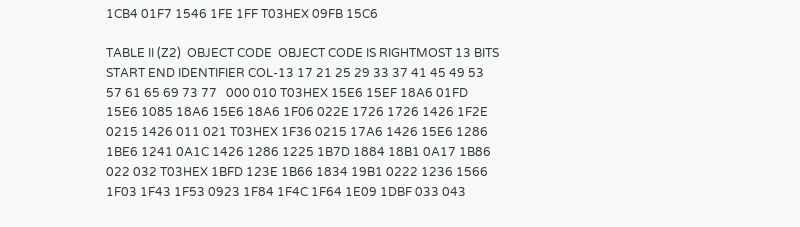1CB4 01F7 1546 1FE 1FF T03HEX 09FB 15C6

TABLE II (Z2)  OBJECT CODE  OBJECT CODE IS RIGHTMOST 13 BITS START END IDENTIFIER COL-13 17 21 25 29 33 37 41 45 49 53 57 61 65 69 73 77   000 010 T03HEX 15E6 15EF 18A6 01FD 15E6 1085 18A6 15E6 18A6 1F06 022E 1726 1726 1426 1F2E 0215 1426 011 021 T03HEX 1F36 0215 17A6 1426 15E6 1286 1BE6 1241 0A1C 1426 1286 1225 1B7D 1884 18B1 0A17 1B86 022 032 T03HEX 1BFD 123E 1B66 1834 19B1 0222 1236 1566 1F03 1F43 1F53 0923 1F84 1F4C 1F64 1E09 1DBF 033 043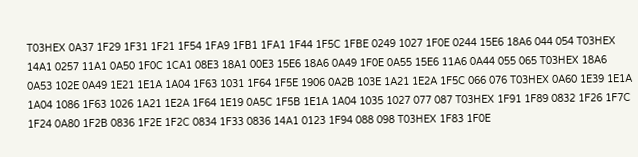T03HEX 0A37 1F29 1F31 1F21 1F54 1FA9 1FB1 1FA1 1F44 1F5C 1FBE 0249 1027 1F0E 0244 15E6 18A6 044 054 T03HEX 14A1 0257 11A1 0A50 1F0C 1CA1 08E3 18A1 00E3 15E6 18A6 0A49 1F0E 0A55 15E6 11A6 0A44 055 065 T03HEX 18A6 0A53 102E 0A49 1E21 1E1A 1A04 1F63 1031 1F64 1F5E 1906 0A2B 103E 1A21 1E2A 1F5C 066 076 T03HEX 0A60 1E39 1E1A 1A04 1086 1F63 1026 1A21 1E2A 1F64 1E19 0A5C 1F5B 1E1A 1A04 1035 1027 077 087 T03HEX 1F91 1F89 0832 1F26 1F7C 1F24 0A80 1F2B 0836 1F2E 1F2C 0834 1F33 0836 14A1 0123 1F94 088 098 T03HEX 1F83 1F0E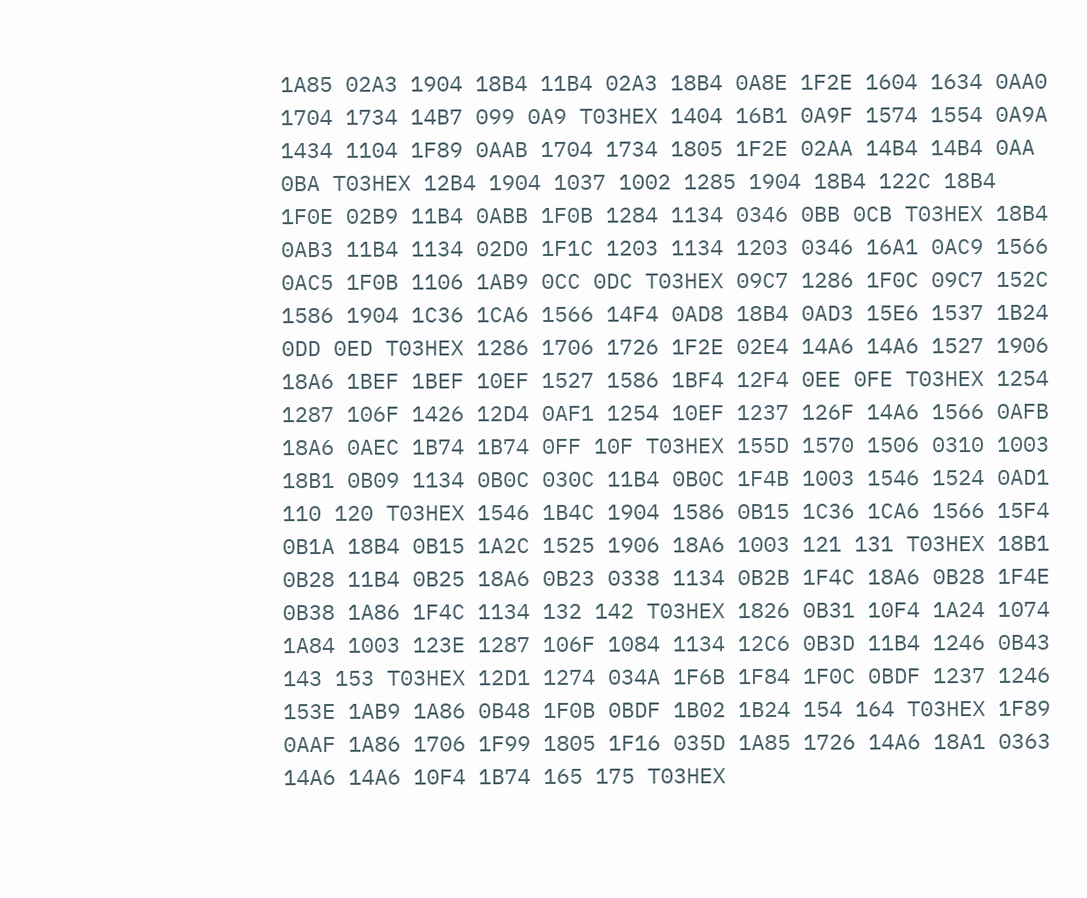1A85 02A3 1904 18B4 11B4 02A3 18B4 0A8E 1F2E 1604 1634 0AA0 1704 1734 14B7 099 0A9 T03HEX 1404 16B1 0A9F 1574 1554 0A9A 1434 1104 1F89 0AAB 1704 1734 1805 1F2E 02AA 14B4 14B4 0AA 0BA T03HEX 12B4 1904 1037 1002 1285 1904 18B4 122C 18B4 1F0E 02B9 11B4 0ABB 1F0B 1284 1134 0346 0BB 0CB T03HEX 18B4 0AB3 11B4 1134 02D0 1F1C 1203 1134 1203 0346 16A1 0AC9 1566 0AC5 1F0B 1106 1AB9 0CC 0DC T03HEX 09C7 1286 1F0C 09C7 152C 1586 1904 1C36 1CA6 1566 14F4 0AD8 18B4 0AD3 15E6 1537 1B24 0DD 0ED T03HEX 1286 1706 1726 1F2E 02E4 14A6 14A6 1527 1906 18A6 1BEF 1BEF 10EF 1527 1586 1BF4 12F4 0EE 0FE T03HEX 1254 1287 106F 1426 12D4 0AF1 1254 10EF 1237 126F 14A6 1566 0AFB 18A6 0AEC 1B74 1B74 0FF 10F T03HEX 155D 1570 1506 0310 1003 18B1 0B09 1134 0B0C 030C 11B4 0B0C 1F4B 1003 1546 1524 0AD1 110 120 T03HEX 1546 1B4C 1904 1586 0B15 1C36 1CA6 1566 15F4 0B1A 18B4 0B15 1A2C 1525 1906 18A6 1003 121 131 T03HEX 18B1 0B28 11B4 0B25 18A6 0B23 0338 1134 0B2B 1F4C 18A6 0B28 1F4E 0B38 1A86 1F4C 1134 132 142 T03HEX 1826 0B31 10F4 1A24 1074 1A84 1003 123E 1287 106F 1084 1134 12C6 0B3D 11B4 1246 0B43 143 153 T03HEX 12D1 1274 034A 1F6B 1F84 1F0C 0BDF 1237 1246 153E 1AB9 1A86 0B48 1F0B 0BDF 1B02 1B24 154 164 T03HEX 1F89 0AAF 1A86 1706 1F99 1805 1F16 035D 1A85 1726 14A6 18A1 0363 14A6 14A6 10F4 1B74 165 175 T03HEX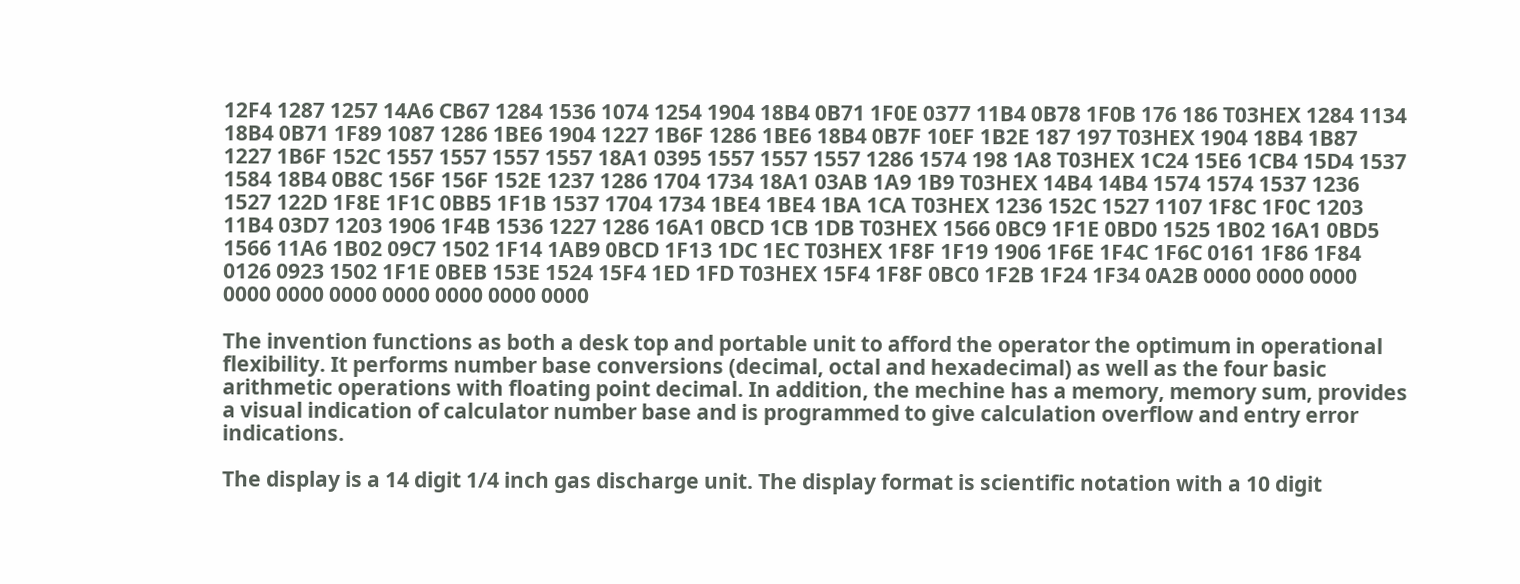12F4 1287 1257 14A6 CB67 1284 1536 1074 1254 1904 18B4 0B71 1F0E 0377 11B4 0B78 1F0B 176 186 T03HEX 1284 1134 18B4 0B71 1F89 1087 1286 1BE6 1904 1227 1B6F 1286 1BE6 18B4 0B7F 10EF 1B2E 187 197 T03HEX 1904 18B4 1B87 1227 1B6F 152C 1557 1557 1557 1557 18A1 0395 1557 1557 1557 1286 1574 198 1A8 T03HEX 1C24 15E6 1CB4 15D4 1537 1584 18B4 0B8C 156F 156F 152E 1237 1286 1704 1734 18A1 03AB 1A9 1B9 T03HEX 14B4 14B4 1574 1574 1537 1236 1527 122D 1F8E 1F1C 0BB5 1F1B 1537 1704 1734 1BE4 1BE4 1BA 1CA T03HEX 1236 152C 1527 1107 1F8C 1F0C 1203 11B4 03D7 1203 1906 1F4B 1536 1227 1286 16A1 0BCD 1CB 1DB T03HEX 1566 0BC9 1F1E 0BD0 1525 1B02 16A1 0BD5 1566 11A6 1B02 09C7 1502 1F14 1AB9 0BCD 1F13 1DC 1EC T03HEX 1F8F 1F19 1906 1F6E 1F4C 1F6C 0161 1F86 1F84 0126 0923 1502 1F1E 0BEB 153E 1524 15F4 1ED 1FD T03HEX 15F4 1F8F 0BC0 1F2B 1F24 1F34 0A2B 0000 0000 0000 0000 0000 0000 0000 0000 0000 0000

The invention functions as both a desk top and portable unit to afford the operator the optimum in operational flexibility. It performs number base conversions (decimal, octal and hexadecimal) as well as the four basic arithmetic operations with floating point decimal. In addition, the mechine has a memory, memory sum, provides a visual indication of calculator number base and is programmed to give calculation overflow and entry error indications.

The display is a 14 digit 1/4 inch gas discharge unit. The display format is scientific notation with a 10 digit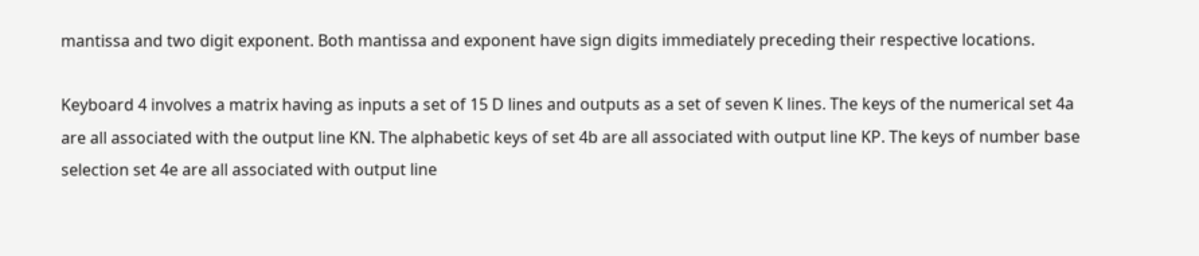mantissa and two digit exponent. Both mantissa and exponent have sign digits immediately preceding their respective locations.

Keyboard 4 involves a matrix having as inputs a set of 15 D lines and outputs as a set of seven K lines. The keys of the numerical set 4a are all associated with the output line KN. The alphabetic keys of set 4b are all associated with output line KP. The keys of number base selection set 4e are all associated with output line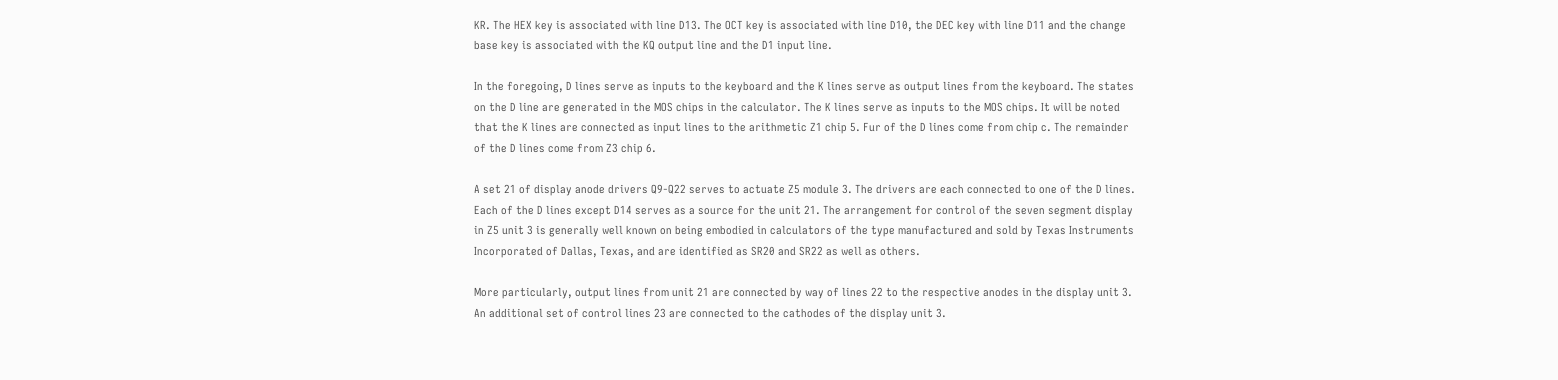KR. The HEX key is associated with line D13. The OCT key is associated with line D10, the DEC key with line D11 and the change base key is associated with the KQ output line and the D1 input line.

In the foregoing, D lines serve as inputs to the keyboard and the K lines serve as output lines from the keyboard. The states on the D line are generated in the MOS chips in the calculator. The K lines serve as inputs to the MOS chips. It will be noted that the K lines are connected as input lines to the arithmetic Z1 chip 5. Fur of the D lines come from chip c. The remainder of the D lines come from Z3 chip 6.

A set 21 of display anode drivers Q9-Q22 serves to actuate Z5 module 3. The drivers are each connected to one of the D lines. Each of the D lines except D14 serves as a source for the unit 21. The arrangement for control of the seven segment display in Z5 unit 3 is generally well known on being embodied in calculators of the type manufactured and sold by Texas Instruments Incorporated of Dallas, Texas, and are identified as SR20 and SR22 as well as others.

More particularly, output lines from unit 21 are connected by way of lines 22 to the respective anodes in the display unit 3. An additional set of control lines 23 are connected to the cathodes of the display unit 3.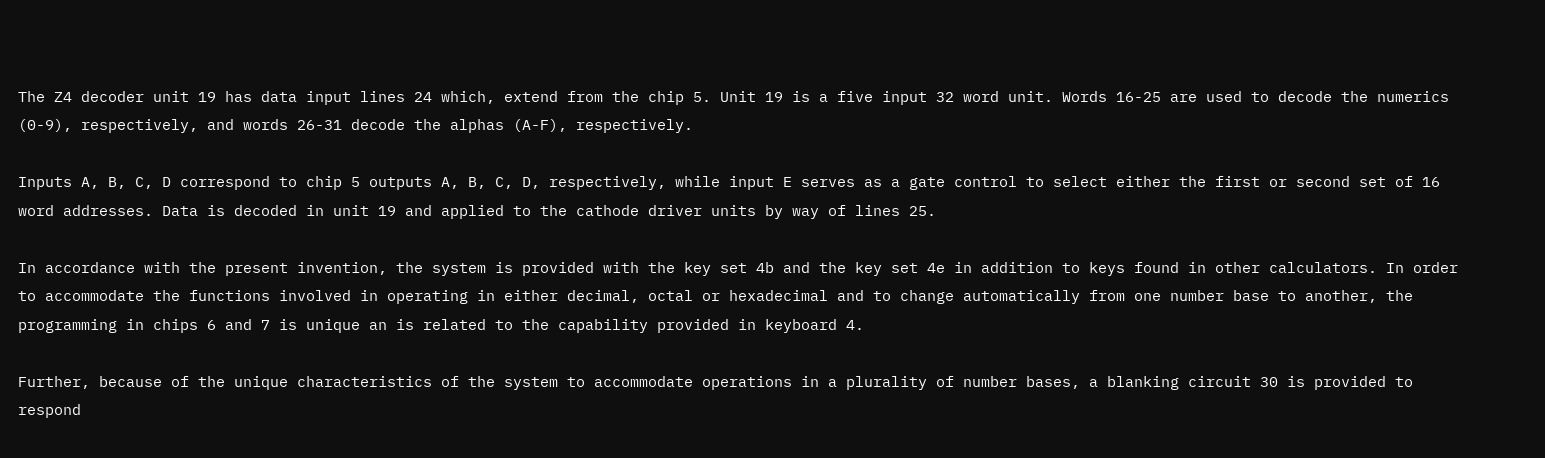The Z4 decoder unit 19 has data input lines 24 which, extend from the chip 5. Unit 19 is a five input 32 word unit. Words 16-25 are used to decode the numerics (0-9), respectively, and words 26-31 decode the alphas (A-F), respectively.

Inputs A, B, C, D correspond to chip 5 outputs A, B, C, D, respectively, while input E serves as a gate control to select either the first or second set of 16 word addresses. Data is decoded in unit 19 and applied to the cathode driver units by way of lines 25.

In accordance with the present invention, the system is provided with the key set 4b and the key set 4e in addition to keys found in other calculators. In order to accommodate the functions involved in operating in either decimal, octal or hexadecimal and to change automatically from one number base to another, the programming in chips 6 and 7 is unique an is related to the capability provided in keyboard 4.

Further, because of the unique characteristics of the system to accommodate operations in a plurality of number bases, a blanking circuit 30 is provided to respond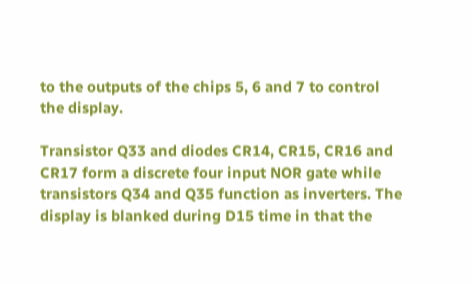to the outputs of the chips 5, 6 and 7 to control the display.

Transistor Q33 and diodes CR14, CR15, CR16 and CR17 form a discrete four input NOR gate while transistors Q34 and Q35 function as inverters. The display is blanked during D15 time in that the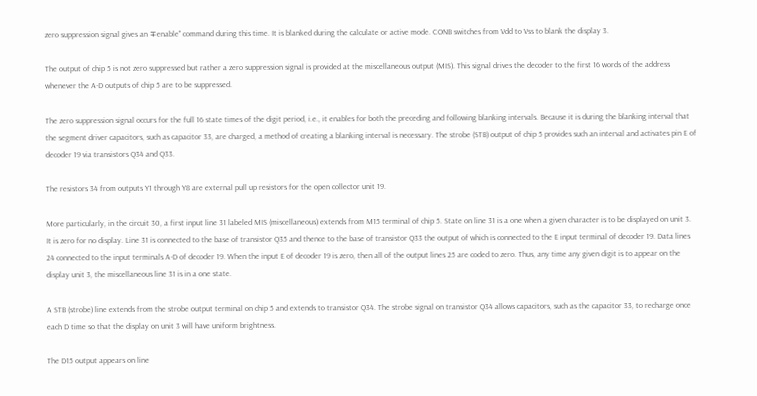zero suppression signal gives an ∓enable" command during this time. It is blanked during the calculate or active mode. CONB switches from Vdd to Vss to blank the display 3.

The output of chip 5 is not zero suppressed but rather a zero suppression signal is provided at the miscellaneous output (MIS). This signal drives the decoder to the first 16 words of the address whenever the A-D outputs of chip 5 are to be suppressed.

The zero suppression signal occurs for the full 16 state times of the digit period, i.e., it enables for both the preceding and following blanking intervals. Because it is during the blanking interval that the segment driver capacitors, such as capacitor 33, are charged, a method of creating a blanking interval is necessary. The strobe (STB) output of chip 5 provides such an interval and activates pin E of decoder 19 via transistors Q34 and Q33.

The resistors 34 from outputs Y1 through Y8 are external pull up resistors for the open collector unit 19.

More particularly, in the circuit 30, a first input line 31 labeled MIS (miscellaneous) extends from M15 terminal of chip 5. State on line 31 is a one when a given character is to be displayed on unit 3. It is zero for no display. Line 31 is connected to the base of transistor Q35 and thence to the base of transistor Q33 the output of which is connected to the E input terminal of decoder 19. Data lines 24 connected to the input terminals A-D of decoder 19. When the input E of decoder 19 is zero, then all of the output lines 25 are coded to zero. Thus, any time any given digit is to appear on the display unit 3, the miscellaneous line 31 is in a one state.

A STB (strobe) line extends from the strobe output terminal on chip 5 and extends to transistor Q34. The strobe signal on transistor Q34 allows capacitors, such as the capacitor 33, to recharge once each D time so that the display on unit 3 will have uniform brightness.

The D15 output appears on line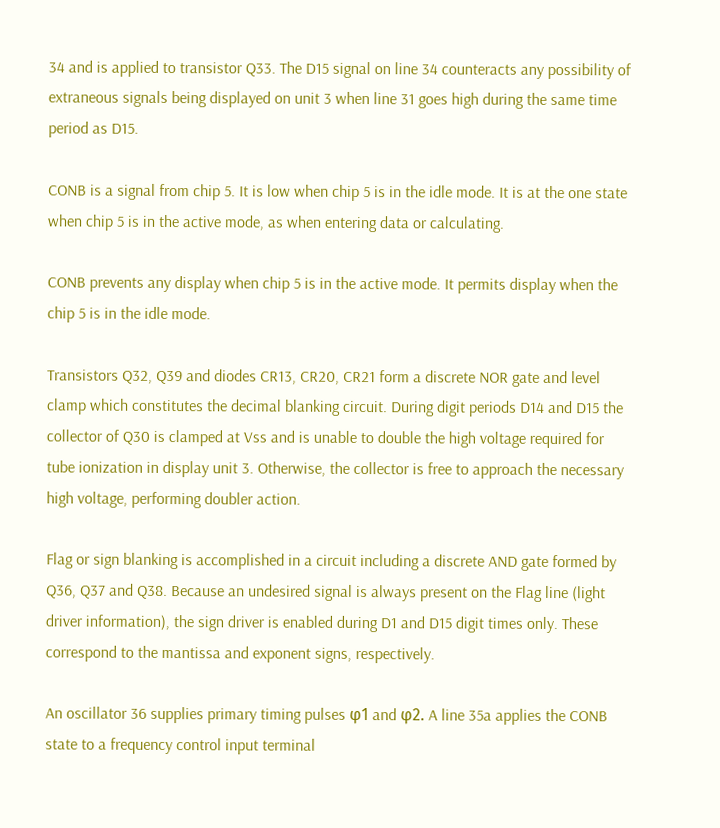34 and is applied to transistor Q33. The D15 signal on line 34 counteracts any possibility of extraneous signals being displayed on unit 3 when line 31 goes high during the same time period as D15.

CONB is a signal from chip 5. It is low when chip 5 is in the idle mode. It is at the one state when chip 5 is in the active mode, as when entering data or calculating.

CONB prevents any display when chip 5 is in the active mode. It permits display when the chip 5 is in the idle mode.

Transistors Q32, Q39 and diodes CR13, CR20, CR21 form a discrete NOR gate and level clamp which constitutes the decimal blanking circuit. During digit periods D14 and D15 the collector of Q30 is clamped at Vss and is unable to double the high voltage required for tube ionization in display unit 3. Otherwise, the collector is free to approach the necessary high voltage, performing doubler action.

Flag or sign blanking is accomplished in a circuit including a discrete AND gate formed by Q36, Q37 and Q38. Because an undesired signal is always present on the Flag line (light driver information), the sign driver is enabled during D1 and D15 digit times only. These correspond to the mantissa and exponent signs, respectively.

An oscillator 36 supplies primary timing pulses φ1 and φ2. A line 35a applies the CONB state to a frequency control input terminal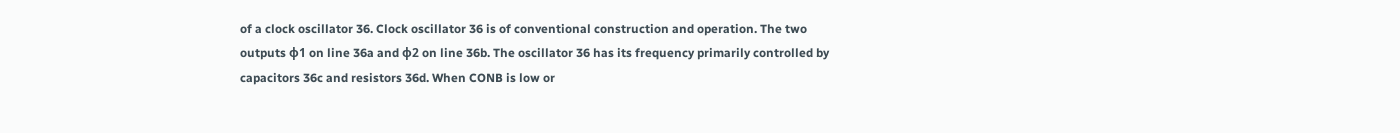of a clock oscillator 36. Clock oscillator 36 is of conventional construction and operation. The two outputs φ1 on line 36a and φ2 on line 36b. The oscillator 36 has its frequency primarily controlled by capacitors 36c and resistors 36d. When CONB is low or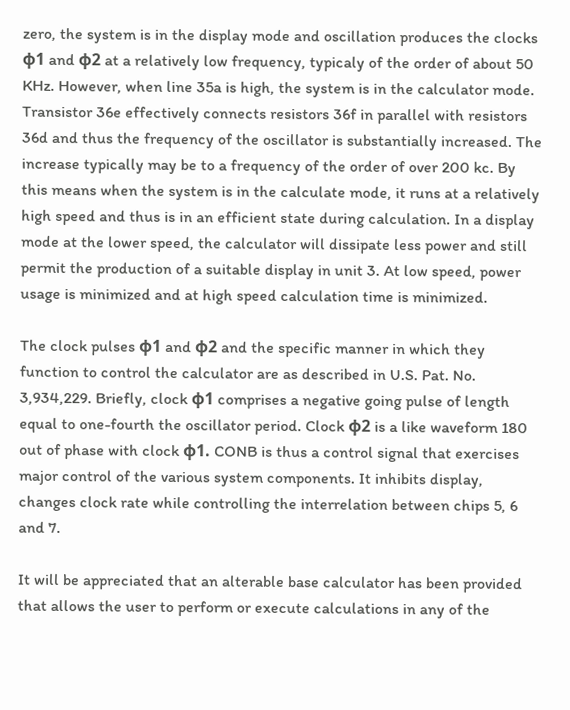zero, the system is in the display mode and oscillation produces the clocks φ1 and φ2 at a relatively low frequency, typicaly of the order of about 50 KHz. However, when line 35a is high, the system is in the calculator mode. Transistor 36e effectively connects resistors 36f in parallel with resistors 36d and thus the frequency of the oscillator is substantially increased. The increase typically may be to a frequency of the order of over 200 kc. By this means when the system is in the calculate mode, it runs at a relatively high speed and thus is in an efficient state during calculation. In a display mode at the lower speed, the calculator will dissipate less power and still permit the production of a suitable display in unit 3. At low speed, power usage is minimized and at high speed calculation time is minimized.

The clock pulses φ1 and φ2 and the specific manner in which they function to control the calculator are as described in U.S. Pat. No. 3,934,229. Briefly, clock φ1 comprises a negative going pulse of length equal to one-fourth the oscillator period. Clock φ2 is a like waveform 180 out of phase with clock φ1. CONB is thus a control signal that exercises major control of the various system components. It inhibits display, changes clock rate while controlling the interrelation between chips 5, 6 and 7.

It will be appreciated that an alterable base calculator has been provided that allows the user to perform or execute calculations in any of the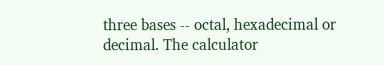three bases -- octal, hexadecimal or decimal. The calculator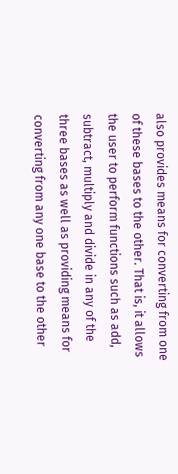also provides means for converting from one of these bases to the other. That is, it allows the user to perform functions such as add, subtract, multiply and divide in any of the three bases as well as providing means for converting from any one base to the other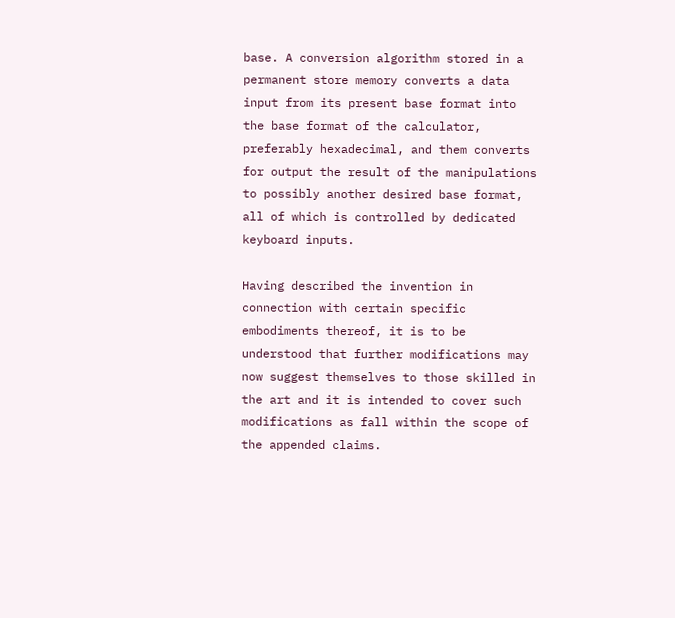base. A conversion algorithm stored in a permanent store memory converts a data input from its present base format into the base format of the calculator, preferably hexadecimal, and them converts for output the result of the manipulations to possibly another desired base format, all of which is controlled by dedicated keyboard inputs.

Having described the invention in connection with certain specific embodiments thereof, it is to be understood that further modifications may now suggest themselves to those skilled in the art and it is intended to cover such modifications as fall within the scope of the appended claims.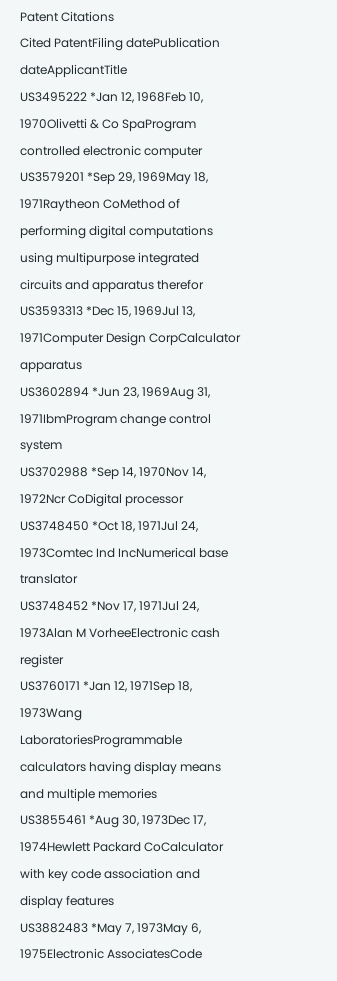Patent Citations
Cited PatentFiling datePublication dateApplicantTitle
US3495222 *Jan 12, 1968Feb 10, 1970Olivetti & Co SpaProgram controlled electronic computer
US3579201 *Sep 29, 1969May 18, 1971Raytheon CoMethod of performing digital computations using multipurpose integrated circuits and apparatus therefor
US3593313 *Dec 15, 1969Jul 13, 1971Computer Design CorpCalculator apparatus
US3602894 *Jun 23, 1969Aug 31, 1971IbmProgram change control system
US3702988 *Sep 14, 1970Nov 14, 1972Ncr CoDigital processor
US3748450 *Oct 18, 1971Jul 24, 1973Comtec Ind IncNumerical base translator
US3748452 *Nov 17, 1971Jul 24, 1973Alan M VorheeElectronic cash register
US3760171 *Jan 12, 1971Sep 18, 1973Wang LaboratoriesProgrammable calculators having display means and multiple memories
US3855461 *Aug 30, 1973Dec 17, 1974Hewlett Packard CoCalculator with key code association and display features
US3882483 *May 7, 1973May 6, 1975Electronic AssociatesCode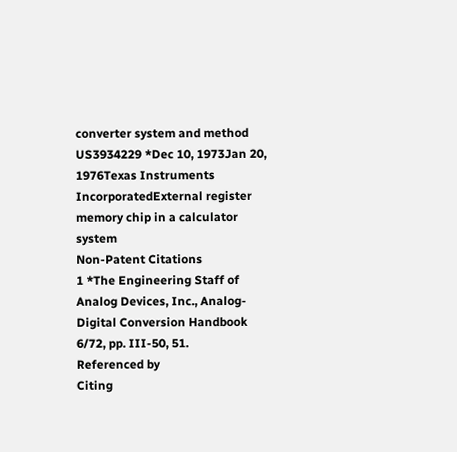converter system and method
US3934229 *Dec 10, 1973Jan 20, 1976Texas Instruments IncorporatedExternal register memory chip in a calculator system
Non-Patent Citations
1 *The Engineering Staff of Analog Devices, Inc., Analog-Digital Conversion Handbook 6/72, pp. III-50, 51.
Referenced by
Citing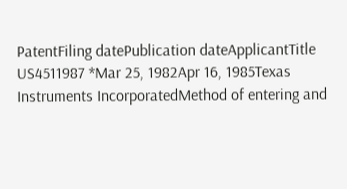PatentFiling datePublication dateApplicantTitle
US4511987 *Mar 25, 1982Apr 16, 1985Texas Instruments IncorporatedMethod of entering and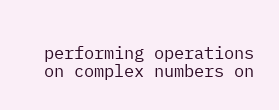performing operations on complex numbers on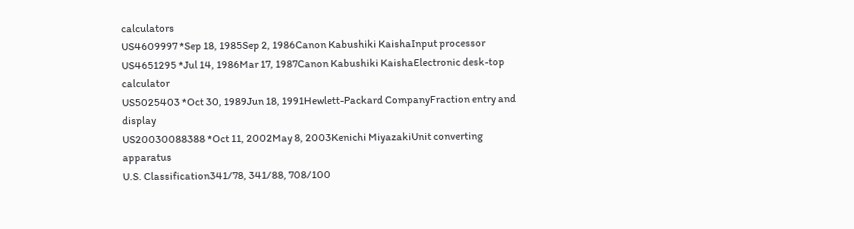calculators
US4609997 *Sep 18, 1985Sep 2, 1986Canon Kabushiki KaishaInput processor
US4651295 *Jul 14, 1986Mar 17, 1987Canon Kabushiki KaishaElectronic desk-top calculator
US5025403 *Oct 30, 1989Jun 18, 1991Hewlett-Packard CompanyFraction entry and display
US20030088388 *Oct 11, 2002May 8, 2003Kenichi MiyazakiUnit converting apparatus
U.S. Classification341/78, 341/88, 708/100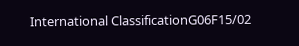International ClassificationG06F15/02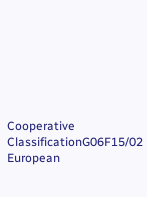Cooperative ClassificationG06F15/02
European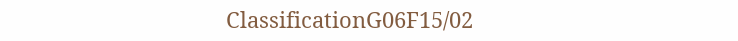ClassificationG06F15/02